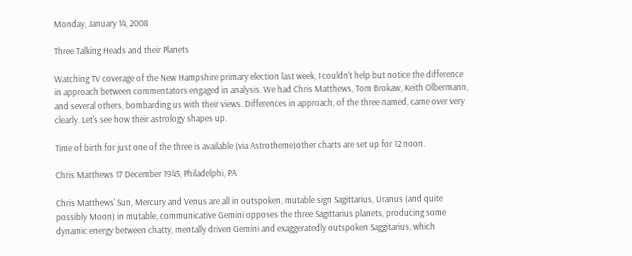Monday, January 14, 2008

Three Talking Heads and their Planets

Watching TV coverage of the New Hampshire primary election last week, I couldn't help but notice the difference in approach between commentators engaged in analysis. We had Chris Matthews, Tom Brokaw, Keith Olbermann, and several others, bombarding us with their views. Differences in approach, of the three named, came over very clearly. Let's see how their astrology shapes up.

Time of birth for just one of the three is available (via Astrotheme)other charts are set up for 12 noon.

Chris Matthews 17 December 1945, Philadelphi, PA

Chris Matthews' Sun, Mercury and Venus are all in outspoken, mutable sign Sagittarius, Uranus (and quite possibly Moon) in mutable, communicative Gemini opposes the three Sagittarius planets, producing some dynamic energy between chatty, mentally driven Gemini and exaggeratedly outspoken Saggitarius, which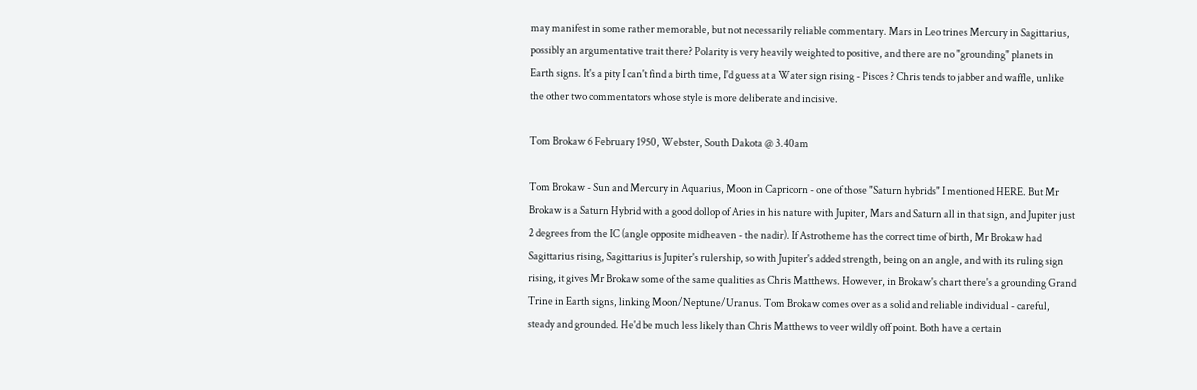may manifest in some rather memorable, but not necessarily reliable commentary. Mars in Leo trines Mercury in Sagittarius, possibly an argumentative trait there? Polarity is very heavily weighted to positive, and there are no "grounding" planets in Earth signs. It's a pity I can't find a birth time, I'd guess at a Water sign rising - Pisces ? Chris tends to jabber and waffle, unlike the other two commentators whose style is more deliberate and incisive.

Tom Brokaw 6 February 1950, Webster, South Dakota @ 3.40am

Tom Brokaw - Sun and Mercury in Aquarius, Moon in Capricorn - one of those "Saturn hybrids" I mentioned HERE. But Mr Brokaw is a Saturn Hybrid with a good dollop of Aries in his nature with Jupiter, Mars and Saturn all in that sign, and Jupiter just 2 degrees from the IC (angle opposite midheaven - the nadir). If Astrotheme has the correct time of birth, Mr Brokaw had Sagittarius rising, Sagittarius is Jupiter's rulership, so with Jupiter's added strength, being on an angle, and with its ruling sign rising, it gives Mr Brokaw some of the same qualities as Chris Matthews. However, in Brokaw's chart there's a grounding Grand Trine in Earth signs, linking Moon/Neptune/Uranus. Tom Brokaw comes over as a solid and reliable individual - careful, steady and grounded. He'd be much less likely than Chris Matthews to veer wildly off point. Both have a certain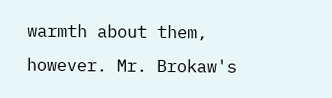warmth about them, however. Mr. Brokaw's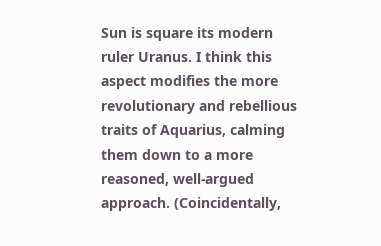Sun is square its modern ruler Uranus. I think this aspect modifies the more revolutionary and rebellious traits of Aquarius, calming them down to a more reasoned, well-argued approach. (Coincidentally,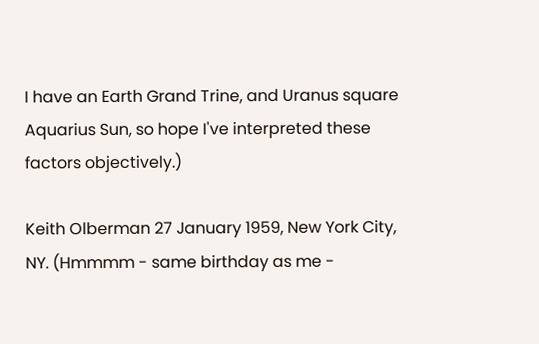I have an Earth Grand Trine, and Uranus square Aquarius Sun, so hope I've interpreted these factors objectively.)

Keith Olberman 27 January 1959, New York City, NY. (Hmmmm - same birthday as me -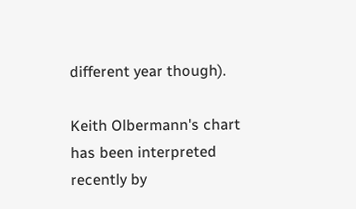different year though).

Keith Olbermann's chart has been interpreted recently by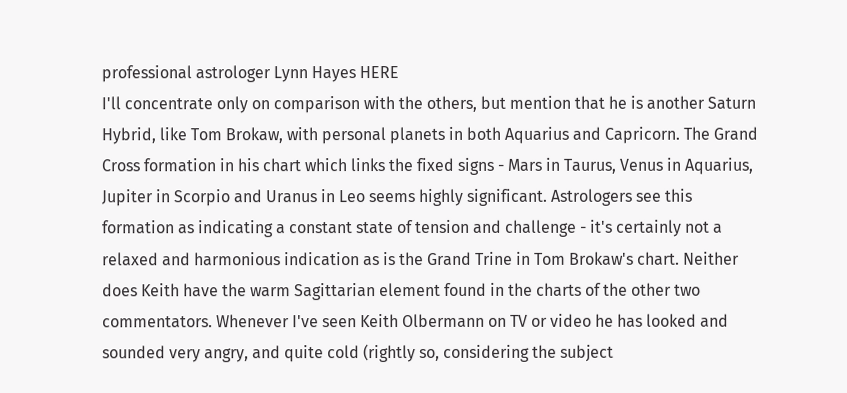professional astrologer Lynn Hayes HERE
I'll concentrate only on comparison with the others, but mention that he is another Saturn Hybrid, like Tom Brokaw, with personal planets in both Aquarius and Capricorn. The Grand Cross formation in his chart which links the fixed signs - Mars in Taurus, Venus in Aquarius, Jupiter in Scorpio and Uranus in Leo seems highly significant. Astrologers see this formation as indicating a constant state of tension and challenge - it's certainly not a relaxed and harmonious indication as is the Grand Trine in Tom Brokaw's chart. Neither does Keith have the warm Sagittarian element found in the charts of the other two commentators. Whenever I've seen Keith Olbermann on TV or video he has looked and sounded very angry, and quite cold (rightly so, considering the subject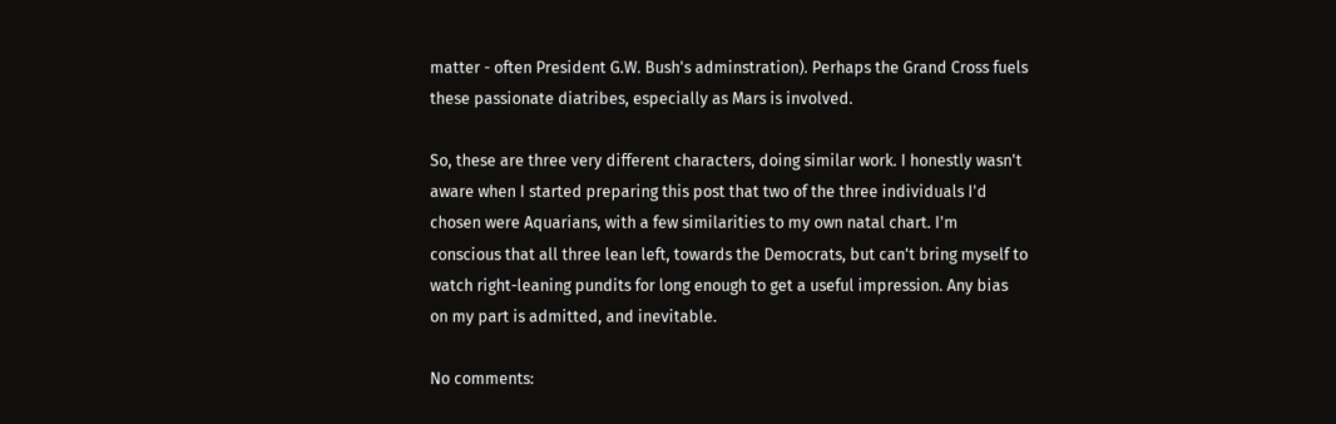matter - often President G.W. Bush's adminstration). Perhaps the Grand Cross fuels these passionate diatribes, especially as Mars is involved.

So, these are three very different characters, doing similar work. I honestly wasn't aware when I started preparing this post that two of the three individuals I'd chosen were Aquarians, with a few similarities to my own natal chart. I'm conscious that all three lean left, towards the Democrats, but can't bring myself to watch right-leaning pundits for long enough to get a useful impression. Any bias on my part is admitted, and inevitable.

No comments: